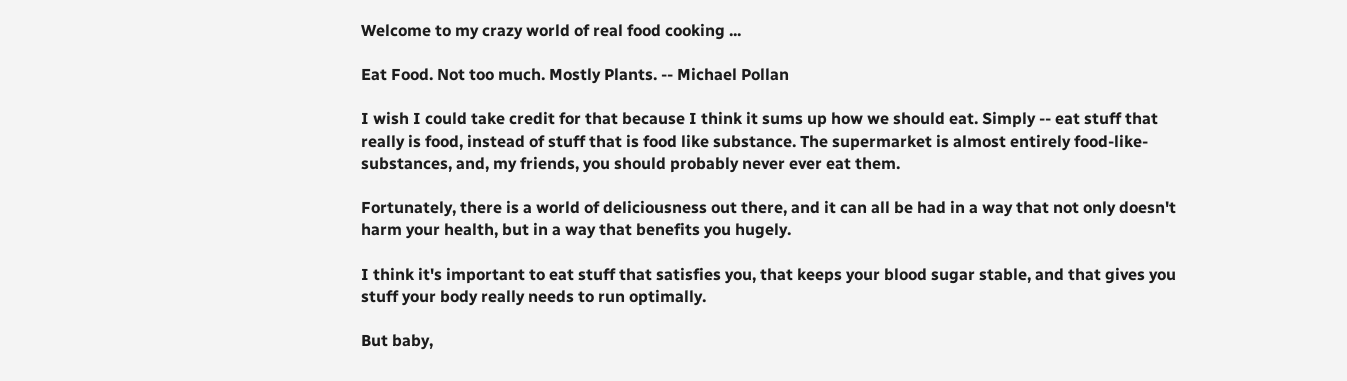Welcome to my crazy world of real food cooking ...

Eat Food. Not too much. Mostly Plants. -- Michael Pollan

I wish I could take credit for that because I think it sums up how we should eat. Simply -- eat stuff that really is food, instead of stuff that is food like substance. The supermarket is almost entirely food-like-substances, and, my friends, you should probably never ever eat them.

Fortunately, there is a world of deliciousness out there, and it can all be had in a way that not only doesn't harm your health, but in a way that benefits you hugely.

I think it's important to eat stuff that satisfies you, that keeps your blood sugar stable, and that gives you stuff your body really needs to run optimally.

But baby,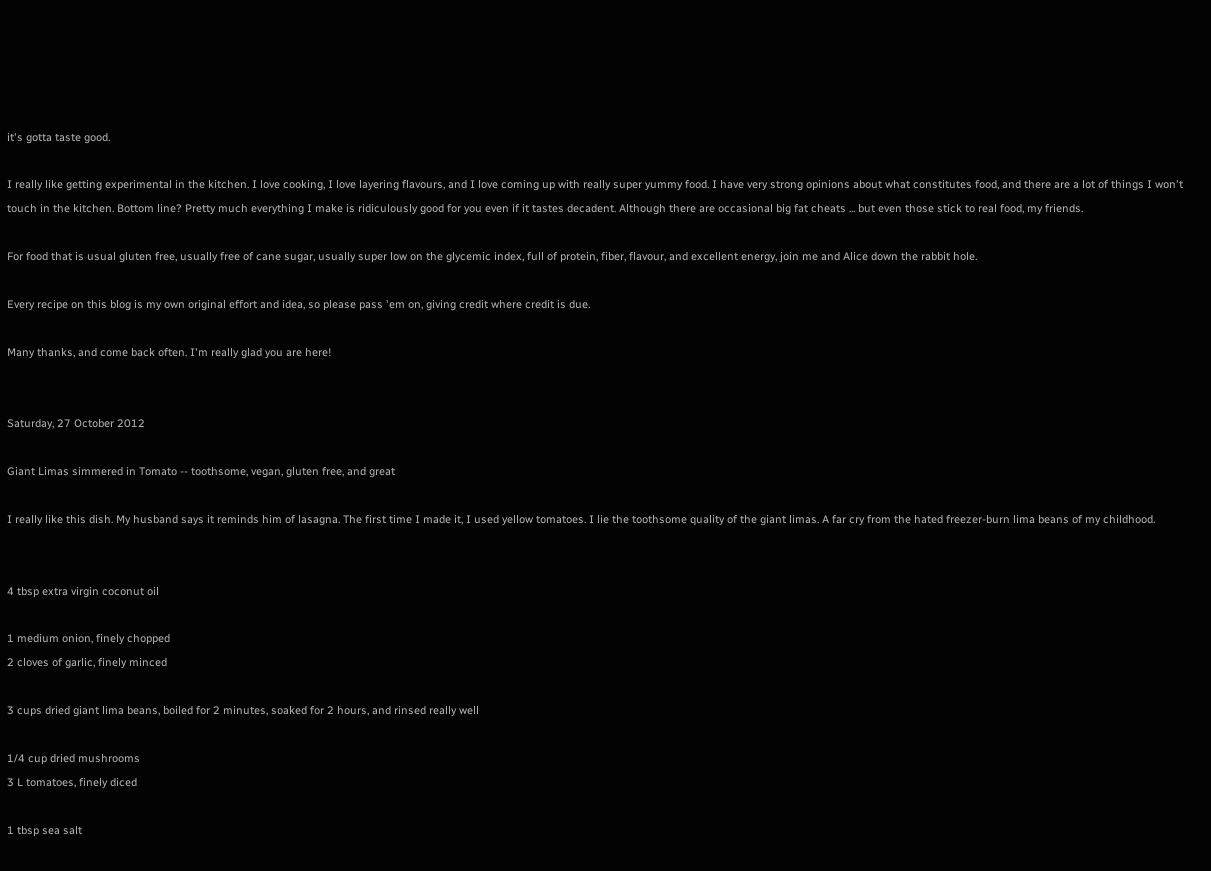it's gotta taste good.

I really like getting experimental in the kitchen. I love cooking, I love layering flavours, and I love coming up with really super yummy food. I have very strong opinions about what constitutes food, and there are a lot of things I won't touch in the kitchen. Bottom line? Pretty much everything I make is ridiculously good for you even if it tastes decadent. Although there are occasional big fat cheats ... but even those stick to real food, my friends.

For food that is usual gluten free, usually free of cane sugar, usually super low on the glycemic index, full of protein, fiber, flavour, and excellent energy, join me and Alice down the rabbit hole.

Every recipe on this blog is my own original effort and idea, so please pass 'em on, giving credit where credit is due.

Many thanks, and come back often. I'm really glad you are here!


Saturday, 27 October 2012

Giant Limas simmered in Tomato -- toothsome, vegan, gluten free, and great

I really like this dish. My husband says it reminds him of lasagna. The first time I made it, I used yellow tomatoes. I lie the toothsome quality of the giant limas. A far cry from the hated freezer-burn lima beans of my childhood.


4 tbsp extra virgin coconut oil

1 medium onion, finely chopped
2 cloves of garlic, finely minced

3 cups dried giant lima beans, boiled for 2 minutes, soaked for 2 hours, and rinsed really well

1/4 cup dried mushrooms
3 L tomatoes, finely diced

1 tbsp sea salt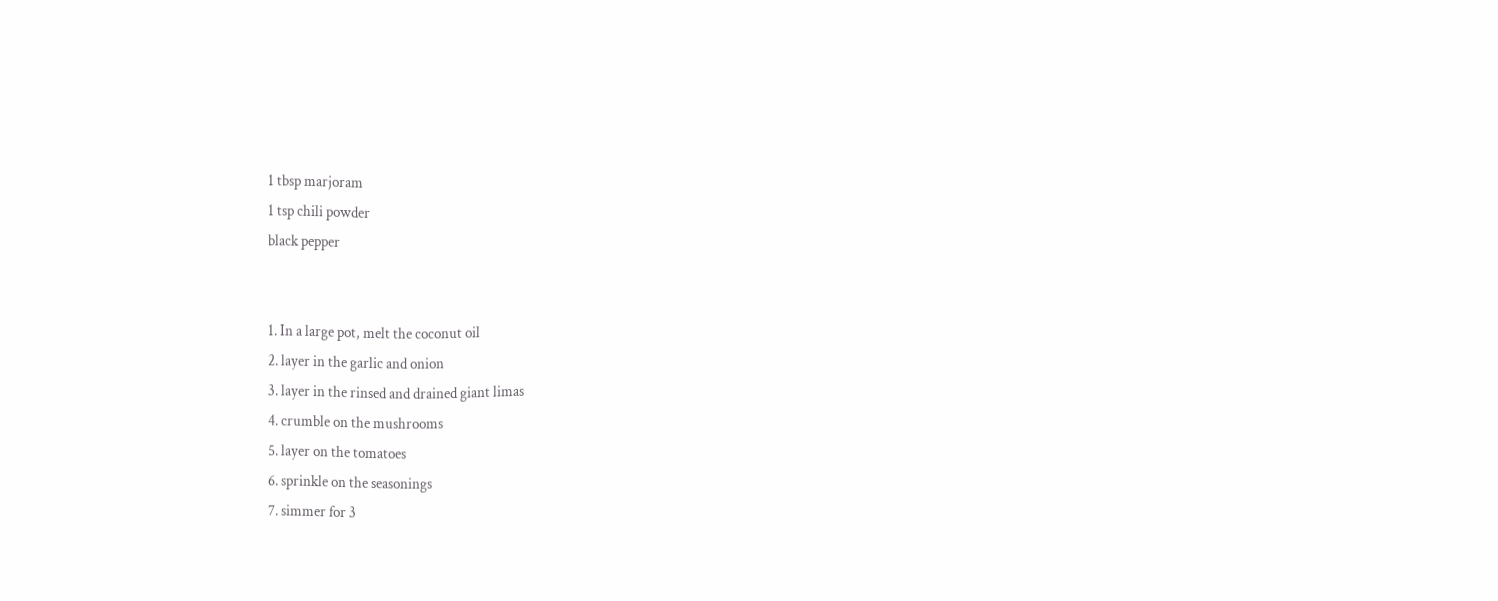1 tbsp marjoram
1 tsp chili powder
black pepper


1. In a large pot, melt the coconut oil
2. layer in the garlic and onion
3. layer in the rinsed and drained giant limas
4. crumble on the mushrooms
5. layer on the tomatoes
6. sprinkle on the seasonings
7. simmer for 3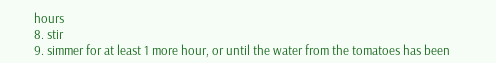hours
8. stir
9. simmer for at least 1 more hour, or until the water from the tomatoes has been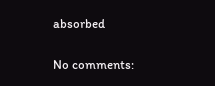absorbed

No comments: